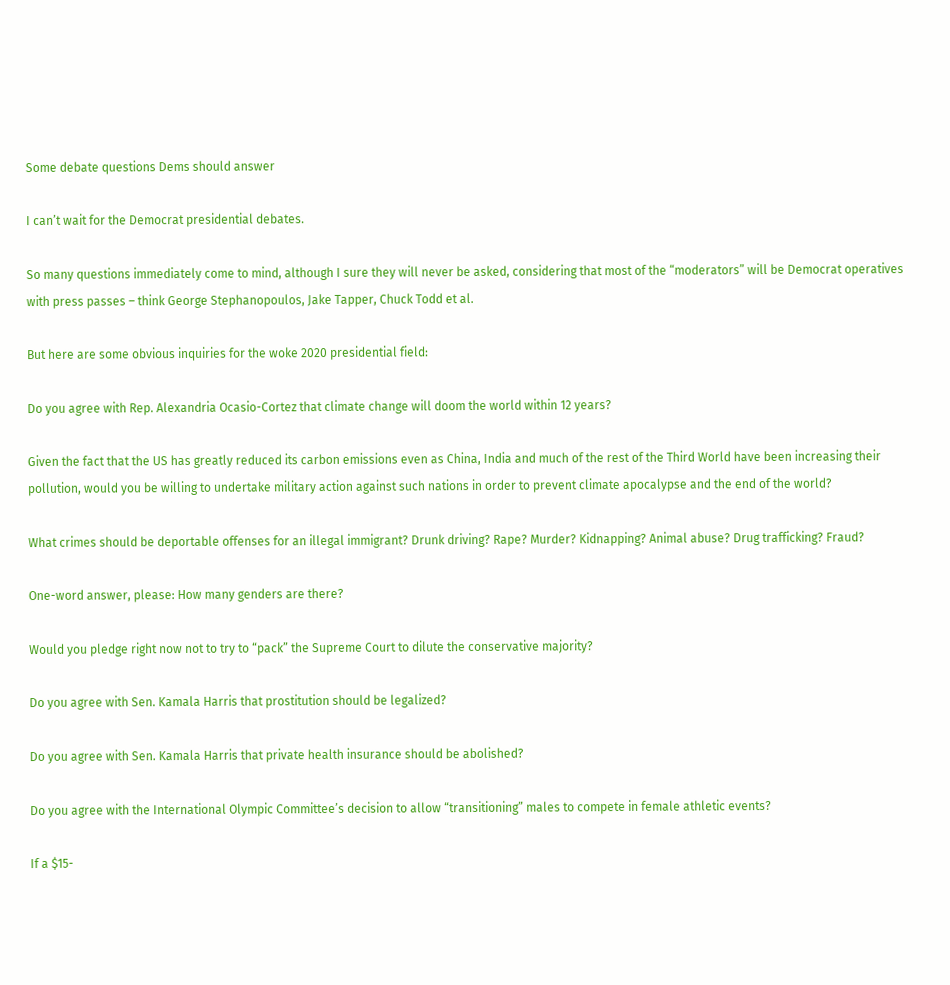Some debate questions Dems should answer

I can’t wait for the Democrat presidential debates.

So many questions immediately come to mind, although I sure they will never be asked, considering that most of the “moderators” will be Democrat operatives with press passes – think George Stephanopoulos, Jake Tapper, Chuck Todd et al.

But here are some obvious inquiries for the woke 2020 presidential field:

Do you agree with Rep. Alexandria Ocasio-Cortez that climate change will doom the world within 12 years?

Given the fact that the US has greatly reduced its carbon emissions even as China, India and much of the rest of the Third World have been increasing their pollution, would you be willing to undertake military action against such nations in order to prevent climate apocalypse and the end of the world?

What crimes should be deportable offenses for an illegal immigrant? Drunk driving? Rape? Murder? Kidnapping? Animal abuse? Drug trafficking? Fraud?

One-word answer, please: How many genders are there?

Would you pledge right now not to try to “pack” the Supreme Court to dilute the conservative majority?

Do you agree with Sen. Kamala Harris that prostitution should be legalized?

Do you agree with Sen. Kamala Harris that private health insurance should be abolished?

Do you agree with the International Olympic Committee’s decision to allow “transitioning” males to compete in female athletic events?

If a $15-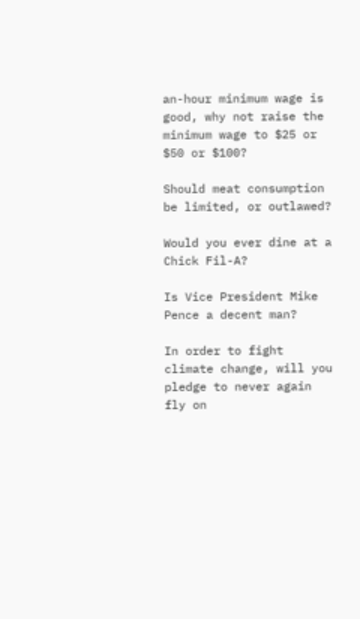an-hour minimum wage is good, why not raise the minimum wage to $25 or $50 or $100?

Should meat consumption be limited, or outlawed?

Would you ever dine at a Chick Fil-A?

Is Vice President Mike Pence a decent man?

In order to fight climate change, will you pledge to never again fly on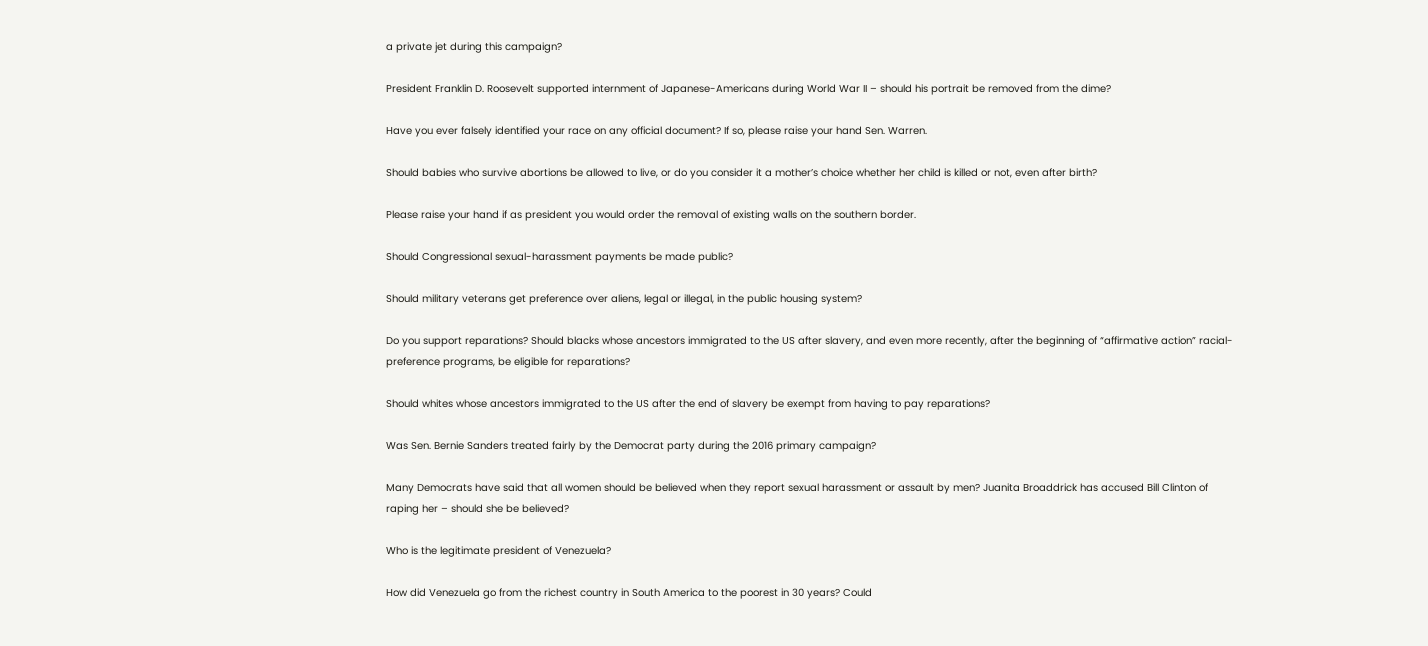a private jet during this campaign?

President Franklin D. Roosevelt supported internment of Japanese-Americans during World War II – should his portrait be removed from the dime?

Have you ever falsely identified your race on any official document? If so, please raise your hand Sen. Warren.

Should babies who survive abortions be allowed to live, or do you consider it a mother’s choice whether her child is killed or not, even after birth?

Please raise your hand if as president you would order the removal of existing walls on the southern border.

Should Congressional sexual-harassment payments be made public?

Should military veterans get preference over aliens, legal or illegal, in the public housing system?

Do you support reparations? Should blacks whose ancestors immigrated to the US after slavery, and even more recently, after the beginning of “affirmative action” racial-preference programs, be eligible for reparations?

Should whites whose ancestors immigrated to the US after the end of slavery be exempt from having to pay reparations?

Was Sen. Bernie Sanders treated fairly by the Democrat party during the 2016 primary campaign?

Many Democrats have said that all women should be believed when they report sexual harassment or assault by men? Juanita Broaddrick has accused Bill Clinton of raping her – should she be believed?

Who is the legitimate president of Venezuela?

How did Venezuela go from the richest country in South America to the poorest in 30 years? Could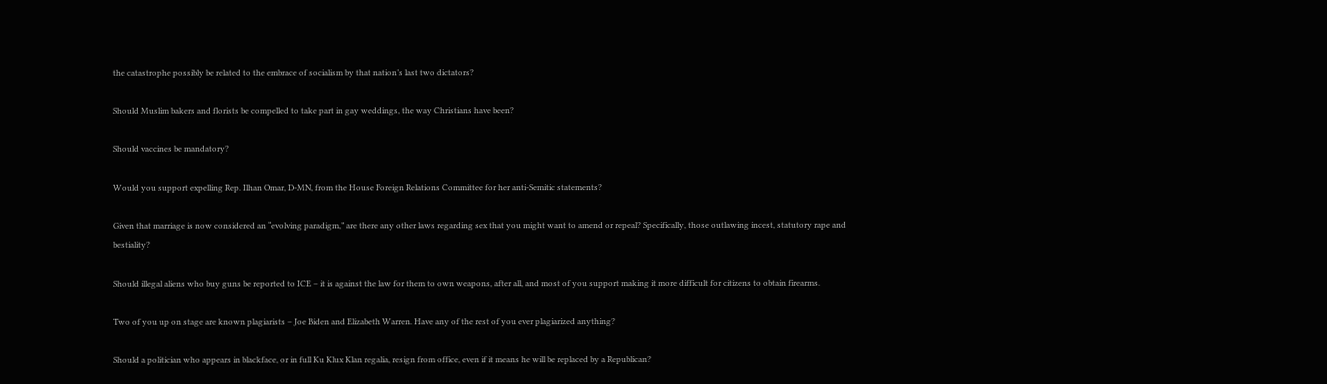the catastrophe possibly be related to the embrace of socialism by that nation’s last two dictators?

Should Muslim bakers and florists be compelled to take part in gay weddings, the way Christians have been?

Should vaccines be mandatory?

Would you support expelling Rep. Ilhan Omar, D-MN, from the House Foreign Relations Committee for her anti-Semitic statements?

Given that marriage is now considered an “evolving paradigm,” are there any other laws regarding sex that you might want to amend or repeal? Specifically, those outlawing incest, statutory rape and bestiality?

Should illegal aliens who buy guns be reported to ICE – it is against the law for them to own weapons, after all, and most of you support making it more difficult for citizens to obtain firearms.

Two of you up on stage are known plagiarists – Joe Biden and Elizabeth Warren. Have any of the rest of you ever plagiarized anything?

Should a politician who appears in blackface, or in full Ku Klux Klan regalia, resign from office, even if it means he will be replaced by a Republican?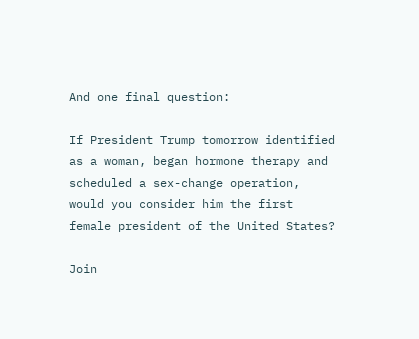And one final question:

If President Trump tomorrow identified as a woman, began hormone therapy and scheduled a sex-change operation, would you consider him the first female president of the United States?

Join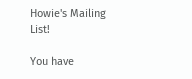Howie's Mailing List!

You have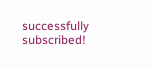successfully subscribed!